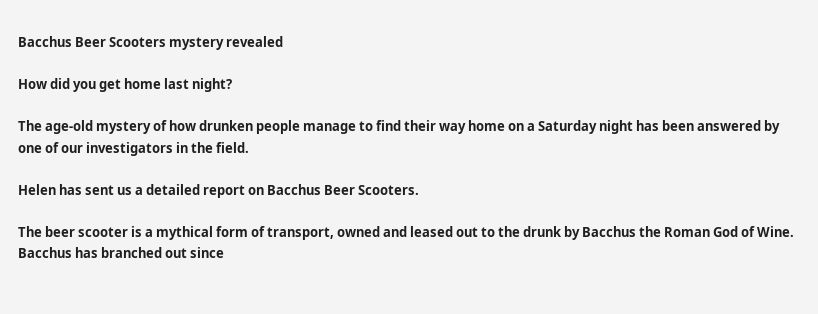Bacchus Beer Scooters mystery revealed

How did you get home last night?

The age-old mystery of how drunken people manage to find their way home on a Saturday night has been answered by one of our investigators in the field.

Helen has sent us a detailed report on Bacchus Beer Scooters.

The beer scooter is a mythical form of transport, owned and leased out to the drunk by Bacchus the Roman God of Wine. Bacchus has branched out since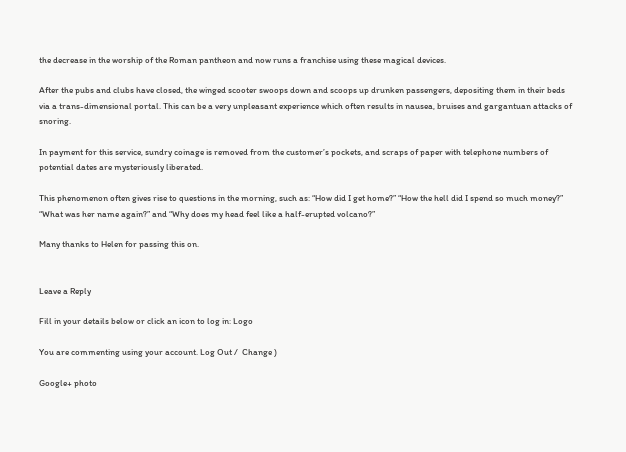the decrease in the worship of the Roman pantheon and now runs a franchise using these magical devices.

After the pubs and clubs have closed, the winged scooter swoops down and scoops up drunken passengers, depositing them in their beds via a trans-dimensional portal. This can be a very unpleasant experience which often results in nausea, bruises and gargantuan attacks of snoring.

In payment for this service, sundry coinage is removed from the customer’s pockets, and scraps of paper with telephone numbers of potential dates are mysteriously liberated.

This phenomenon often gives rise to questions in the morning, such as: “How did I get home?” “How the hell did I spend so much money?” “What was her name again?” and “Why does my head feel like a half-erupted volcano?”

Many thanks to Helen for passing this on.


Leave a Reply

Fill in your details below or click an icon to log in: Logo

You are commenting using your account. Log Out /  Change )

Google+ photo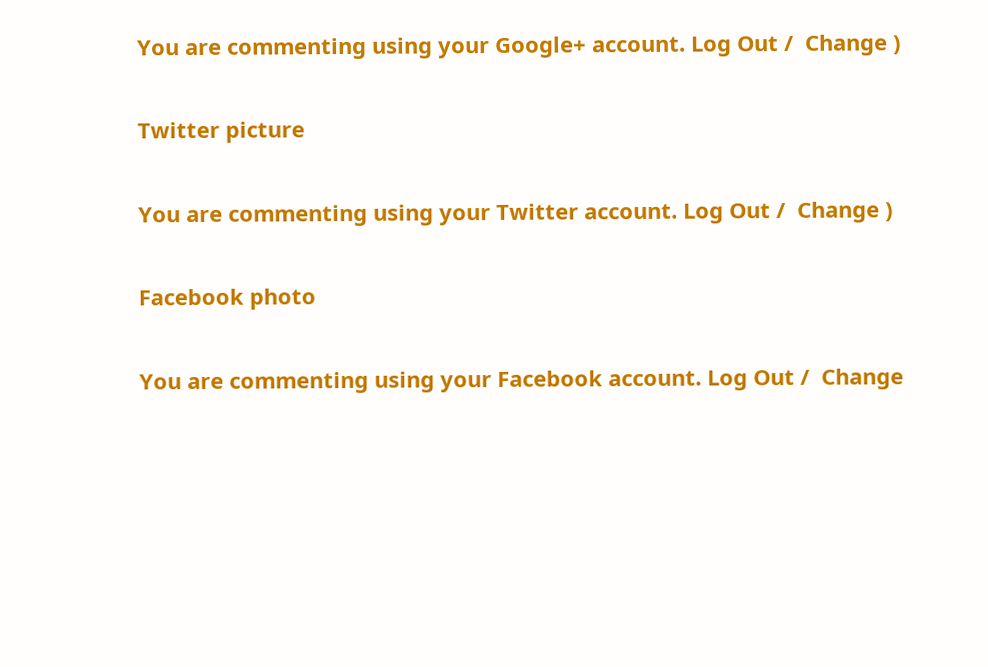You are commenting using your Google+ account. Log Out /  Change )

Twitter picture

You are commenting using your Twitter account. Log Out /  Change )

Facebook photo

You are commenting using your Facebook account. Log Out /  Change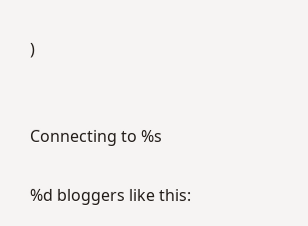)


Connecting to %s

%d bloggers like this: